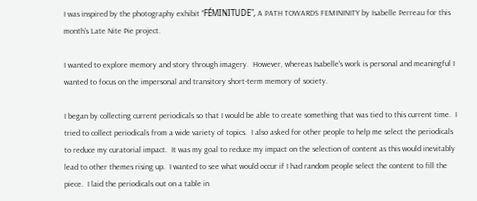I was inspired by the photography exhibit "FÉMINITUDE", A PATH TOWARDS FEMININITY by Isabelle Perreau for this month's Late Nite Pie project.

I wanted to explore memory and story through imagery.  However, whereas Isabelle's work is personal and meaningful I wanted to focus on the impersonal and transitory short-term memory of society.

I began by collecting current periodicals so that I would be able to create something that was tied to this current time.  I tried to collect periodicals from a wide variety of topics.  I also asked for other people to help me select the periodicals to reduce my curatorial impact.  It was my goal to reduce my impact on the selection of content as this would inevitably lead to other themes rising up.  I wanted to see what would occur if I had random people select the content to fill the piece.  I laid the periodicals out on a table in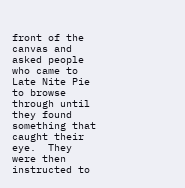front of the canvas and asked people who came to Late Nite Pie to browse through until they found something that caught their eye.  They were then instructed to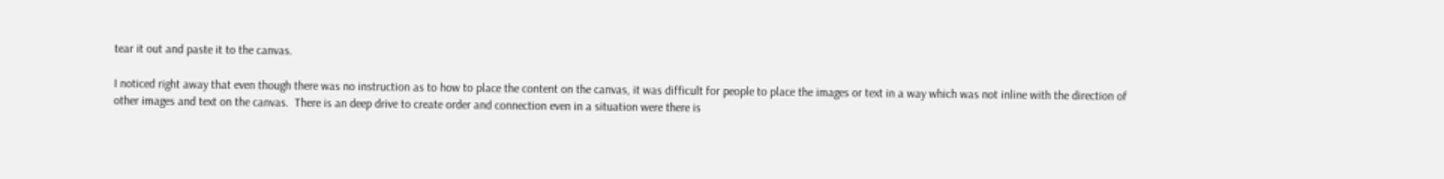tear it out and paste it to the canvas.

I noticed right away that even though there was no instruction as to how to place the content on the canvas, it was difficult for people to place the images or text in a way which was not inline with the direction of other images and text on the canvas.  There is an deep drive to create order and connection even in a situation were there is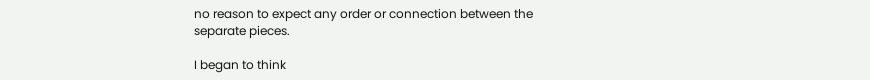no reason to expect any order or connection between the separate pieces.

I began to think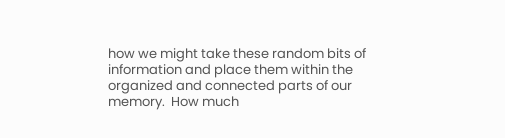how we might take these random bits of information and place them within the organized and connected parts of our memory.  How much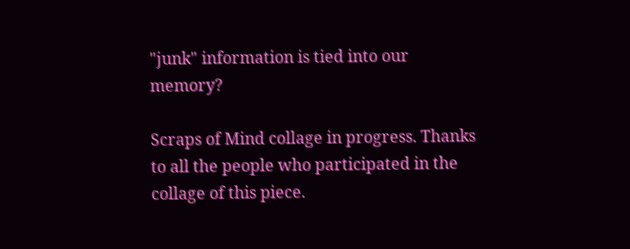"junk" information is tied into our memory?

Scraps of Mind collage in progress. Thanks to all the people who participated in the collage of this piece.